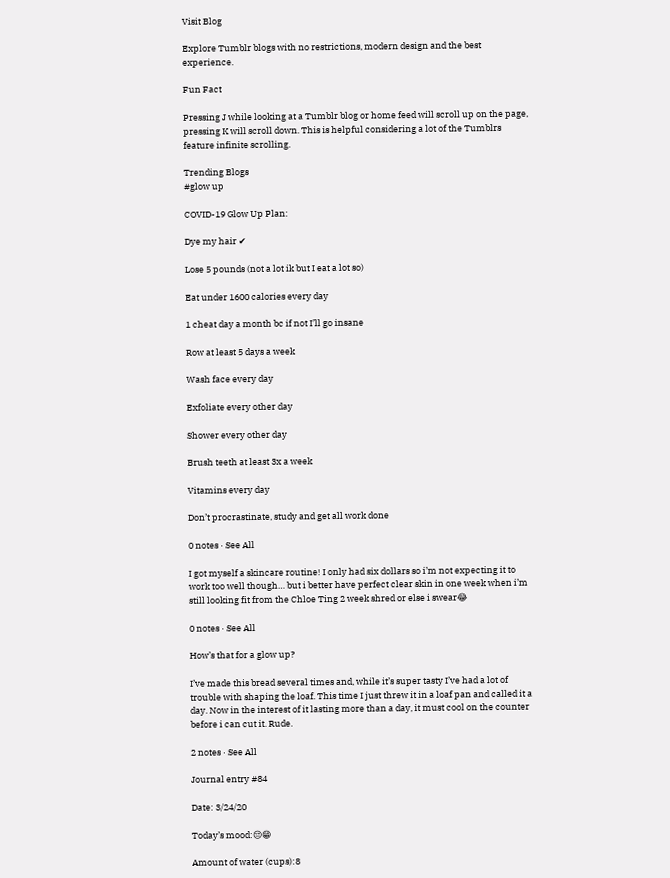Visit Blog

Explore Tumblr blogs with no restrictions, modern design and the best experience.

Fun Fact

Pressing J while looking at a Tumblr blog or home feed will scroll up on the page, pressing K will scroll down. This is helpful considering a lot of the Tumblrs feature infinite scrolling.

Trending Blogs
#glow up

COVID-19 Glow Up Plan:

Dye my hair ✔

Lose 5 pounds (not a lot ik but I eat a lot so)

Eat under 1600 calories every day

1 cheat day a month bc if not I’ll go insane

Row at least 5 days a week

Wash face every day

Exfoliate every other day

Shower every other day

Brush teeth at least 3x a week

Vitamins every day

Don’t procrastinate, study and get all work done

0 notes · See All

I got myself a skincare routine! I only had six dollars so i’m not expecting it to work too well though… but i better have perfect clear skin in one week when i’m still looking fit from the Chloe Ting 2 week shred or else i swear😂

0 notes · See All

How’s that for a glow up?

I’ve made this bread several times and, while it’s super tasty I’ve had a lot of trouble with shaping the loaf. This time I just threw it in a loaf pan and called it a day. Now in the interest of it lasting more than a day, it must cool on the counter before i can cut it. Rude.

2 notes · See All

Journal entry #84

Date: 3/24/20

Today’s mood:😔😁

Amount of water (cups):8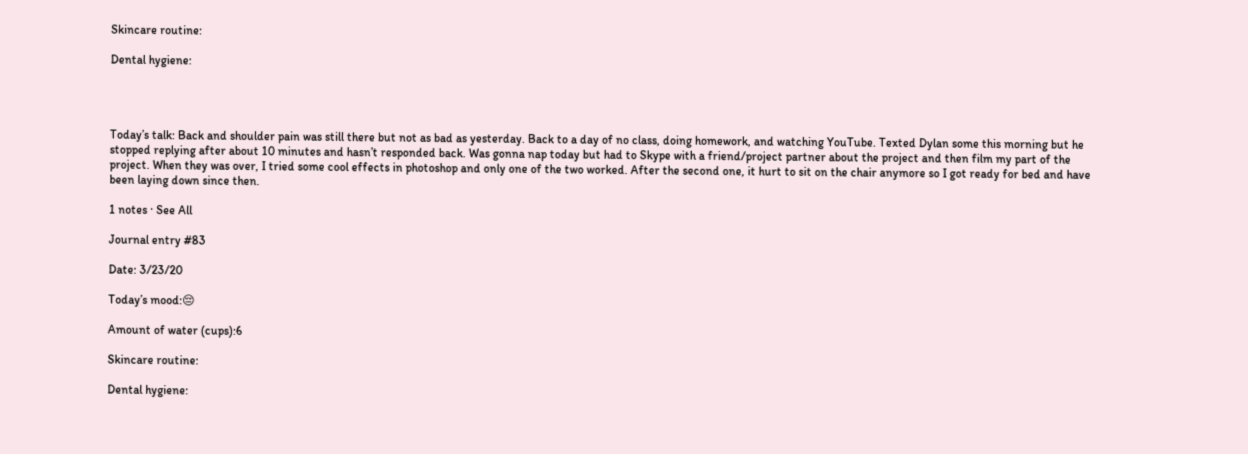Skincare routine:

Dental hygiene:




Today’s talk: Back and shoulder pain was still there but not as bad as yesterday. Back to a day of no class, doing homework, and watching YouTube. Texted Dylan some this morning but he stopped replying after about 10 minutes and hasn’t responded back. Was gonna nap today but had to Skype with a friend/project partner about the project and then film my part of the project. When they was over, I tried some cool effects in photoshop and only one of the two worked. After the second one, it hurt to sit on the chair anymore so I got ready for bed and have been laying down since then.

1 notes · See All

Journal entry #83

Date: 3/23/20

Today’s mood:😔

Amount of water (cups):6

Skincare routine:

Dental hygiene: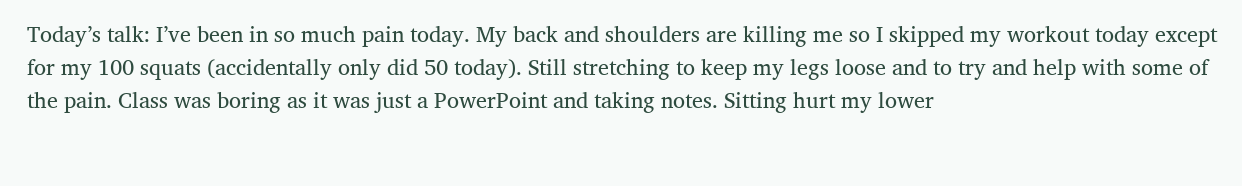Today’s talk: I’ve been in so much pain today. My back and shoulders are killing me so I skipped my workout today except for my 100 squats (accidentally only did 50 today). Still stretching to keep my legs loose and to try and help with some of the pain. Class was boring as it was just a PowerPoint and taking notes. Sitting hurt my lower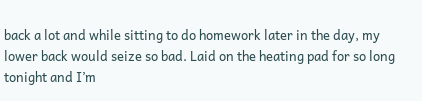back a lot and while sitting to do homework later in the day, my lower back would seize so bad. Laid on the heating pad for so long tonight and I’m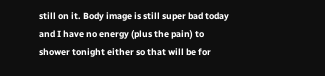still on it. Body image is still super bad today and I have no energy (plus the pain) to shower tonight either so that will be for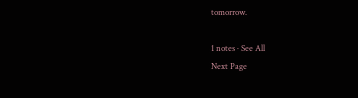tomorrow.

1 notes · See All
Next Page